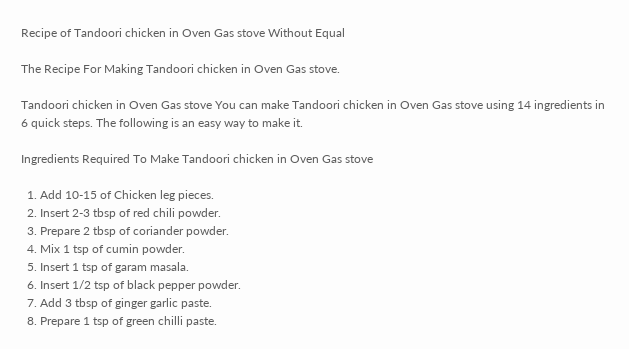Recipe of Tandoori chicken in Oven Gas stove Without Equal

The Recipe For Making Tandoori chicken in Oven Gas stove.

Tandoori chicken in Oven Gas stove You can make Tandoori chicken in Oven Gas stove using 14 ingredients in 6 quick steps. The following is an easy way to make it.

Ingredients Required To Make Tandoori chicken in Oven Gas stove

  1. Add 10-15 of Chicken leg pieces.
  2. Insert 2-3 tbsp of red chili powder.
  3. Prepare 2 tbsp of coriander powder.
  4. Mix 1 tsp of cumin powder.
  5. Insert 1 tsp of garam masala.
  6. Insert 1/2 tsp of black pepper powder.
  7. Add 3 tbsp of ginger garlic paste.
  8. Prepare 1 tsp of green chilli paste.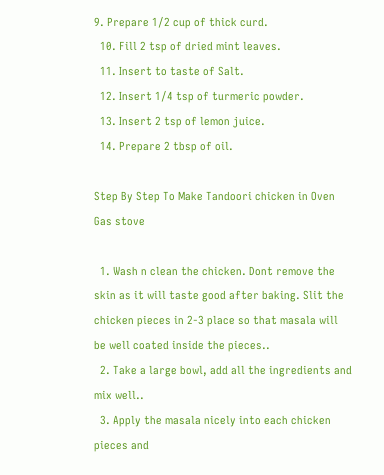9. Prepare 1/2 cup of thick curd.
  10. Fill 2 tsp of dried mint leaves.
  11. Insert to taste of Salt.
  12. Insert 1/4 tsp of turmeric powder.
  13. Insert 2 tsp of lemon juice.
  14. Prepare 2 tbsp of oil.

Step By Step To Make Tandoori chicken in Oven Gas stove

  1. Wash n clean the chicken. Dont remove the skin as it will taste good after baking. Slit the chicken pieces in 2-3 place so that masala will be well coated inside the pieces..
  2. Take a large bowl, add all the ingredients and mix well..
  3. Apply the masala nicely into each chicken pieces and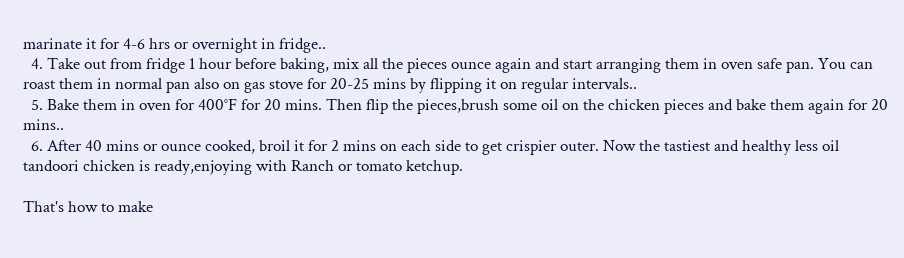marinate it for 4-6 hrs or overnight in fridge..
  4. Take out from fridge 1 hour before baking, mix all the pieces ounce again and start arranging them in oven safe pan. You can roast them in normal pan also on gas stove for 20-25 mins by flipping it on regular intervals..
  5. Bake them in oven for 400°F for 20 mins. Then flip the pieces,brush some oil on the chicken pieces and bake them again for 20 mins..
  6. After 40 mins or ounce cooked, broil it for 2 mins on each side to get crispier outer. Now the tastiest and healthy less oil tandoori chicken is ready,enjoying with Ranch or tomato ketchup.

That's how to make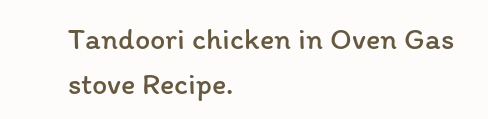Tandoori chicken in Oven Gas stove Recipe.